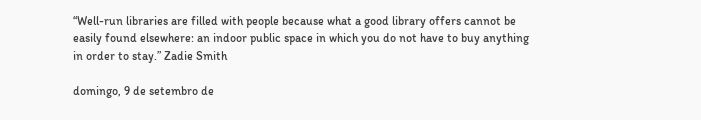“Well-run libraries are filled with people because what a good library offers cannot be easily found elsewhere: an indoor public space in which you do not have to buy anything in order to stay.” Zadie Smith

domingo, 9 de setembro de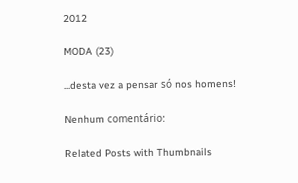2012

MODA (23)

...desta vez a pensar só nos homens!

Nenhum comentário:

Related Posts with Thumbnails